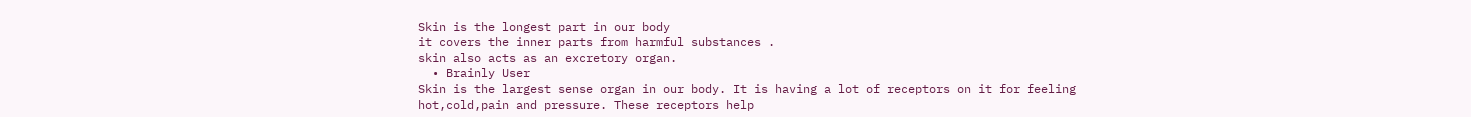Skin is the longest part in our body
it covers the inner parts from harmful substances .
skin also acts as an excretory organ.
  • Brainly User
Skin is the largest sense organ in our body. It is having a lot of receptors on it for feeling hot,cold,pain and pressure. These receptors help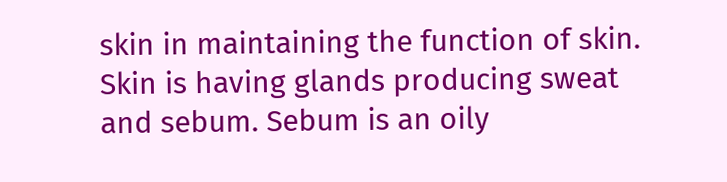skin in maintaining the function of skin.
Skin is having glands producing sweat and sebum. Sebum is an oily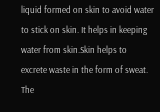liquid formed on skin to avoid water to stick on skin. It helps in keeping water from skin.Skin helps to excrete waste in the form of sweat. The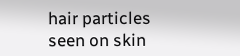hair particles seen on skin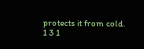protects it from cold.
1 3 1